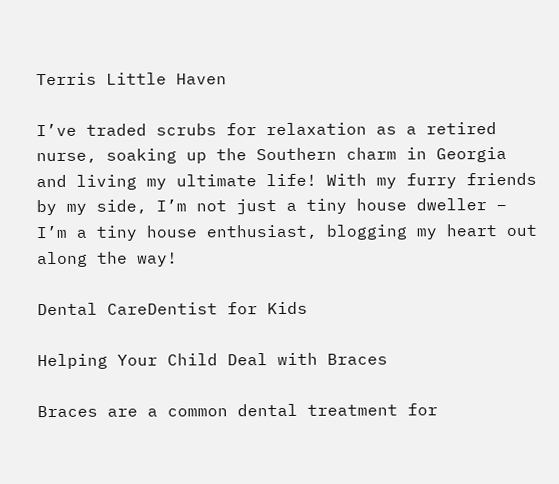Terris Little Haven

I’ve traded scrubs for relaxation as a retired nurse, soaking up the Southern charm in Georgia and living my ultimate life! With my furry friends by my side, I’m not just a tiny house dweller – I’m a tiny house enthusiast, blogging my heart out along the way!

Dental CareDentist for Kids

Helping Your Child Deal with Braces

Braces are a common dental treatment for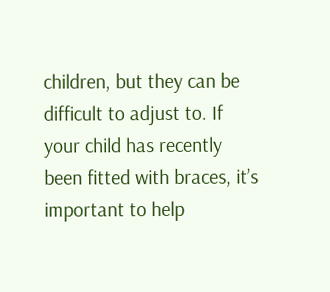children, but they can be difficult to adjust to. If your child has recently been fitted with braces, it’s important to help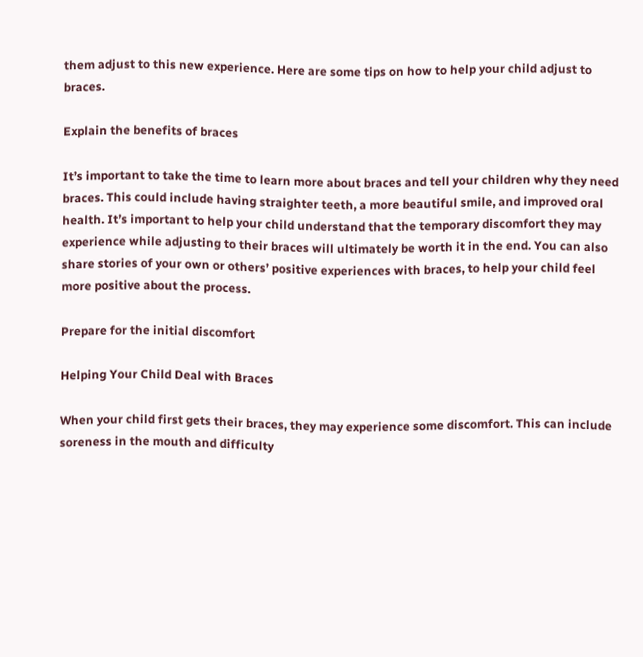them adjust to this new experience. Here are some tips on how to help your child adjust to braces.

Explain the benefits of braces

It’s important to take the time to learn more about braces and tell your children why they need braces. This could include having straighter teeth, a more beautiful smile, and improved oral health. It’s important to help your child understand that the temporary discomfort they may experience while adjusting to their braces will ultimately be worth it in the end. You can also share stories of your own or others’ positive experiences with braces, to help your child feel more positive about the process.

Prepare for the initial discomfort

Helping Your Child Deal with Braces

When your child first gets their braces, they may experience some discomfort. This can include soreness in the mouth and difficulty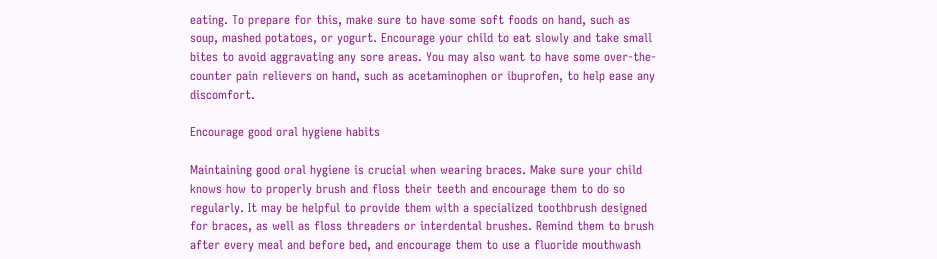eating. To prepare for this, make sure to have some soft foods on hand, such as soup, mashed potatoes, or yogurt. Encourage your child to eat slowly and take small bites to avoid aggravating any sore areas. You may also want to have some over-the-counter pain relievers on hand, such as acetaminophen or ibuprofen, to help ease any discomfort.

Encourage good oral hygiene habits

Maintaining good oral hygiene is crucial when wearing braces. Make sure your child knows how to properly brush and floss their teeth and encourage them to do so regularly. It may be helpful to provide them with a specialized toothbrush designed for braces, as well as floss threaders or interdental brushes. Remind them to brush after every meal and before bed, and encourage them to use a fluoride mouthwash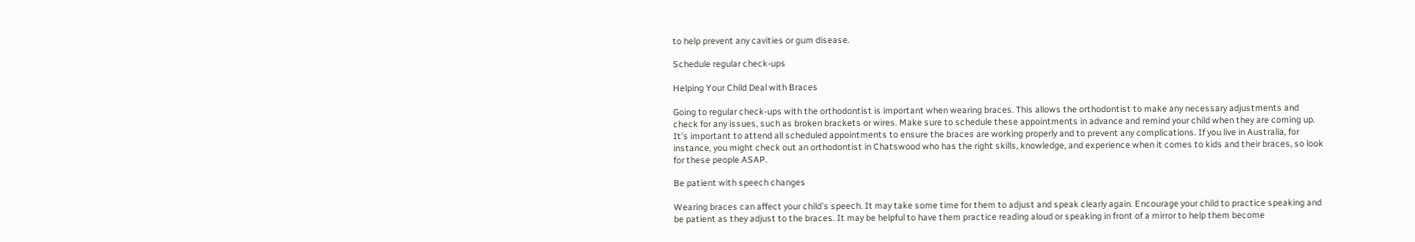to help prevent any cavities or gum disease.

Schedule regular check-ups

Helping Your Child Deal with Braces

Going to regular check-ups with the orthodontist is important when wearing braces. This allows the orthodontist to make any necessary adjustments and check for any issues, such as broken brackets or wires. Make sure to schedule these appointments in advance and remind your child when they are coming up. It’s important to attend all scheduled appointments to ensure the braces are working properly and to prevent any complications. If you live in Australia, for instance, you might check out an orthodontist in Chatswood who has the right skills, knowledge, and experience when it comes to kids and their braces, so look for these people ASAP.

Be patient with speech changes

Wearing braces can affect your child’s speech. It may take some time for them to adjust and speak clearly again. Encourage your child to practice speaking and be patient as they adjust to the braces. It may be helpful to have them practice reading aloud or speaking in front of a mirror to help them become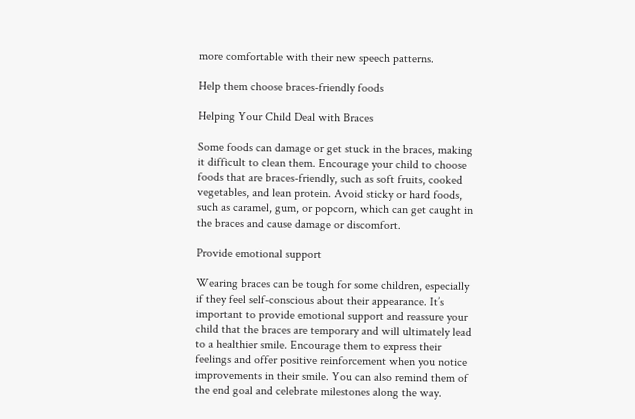more comfortable with their new speech patterns.

Help them choose braces-friendly foods

Helping Your Child Deal with Braces

Some foods can damage or get stuck in the braces, making it difficult to clean them. Encourage your child to choose foods that are braces-friendly, such as soft fruits, cooked vegetables, and lean protein. Avoid sticky or hard foods, such as caramel, gum, or popcorn, which can get caught in the braces and cause damage or discomfort.

Provide emotional support

Wearing braces can be tough for some children, especially if they feel self-conscious about their appearance. It’s important to provide emotional support and reassure your child that the braces are temporary and will ultimately lead to a healthier smile. Encourage them to express their feelings and offer positive reinforcement when you notice improvements in their smile. You can also remind them of the end goal and celebrate milestones along the way.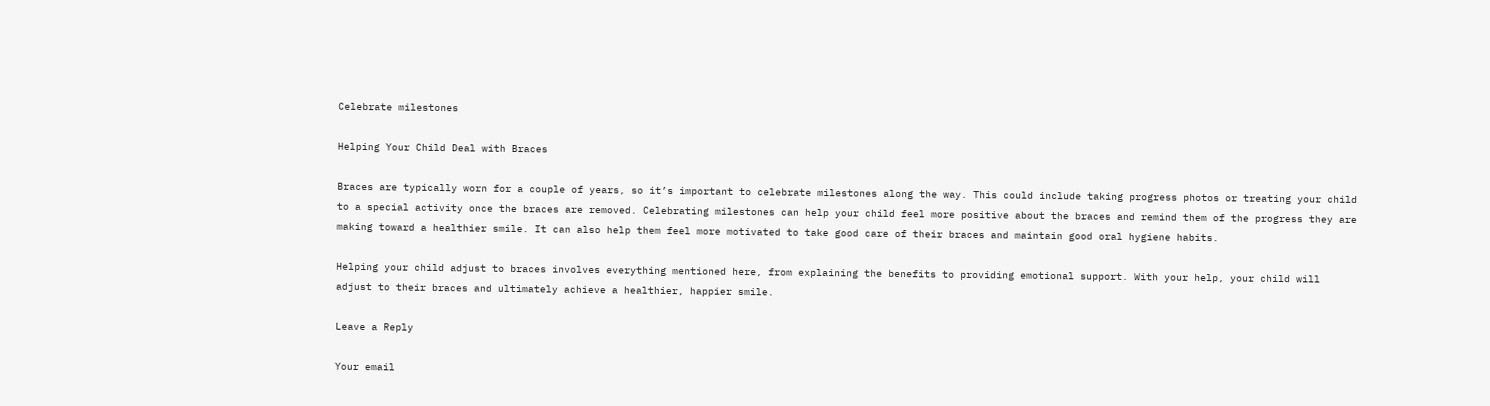Celebrate milestones

Helping Your Child Deal with Braces

Braces are typically worn for a couple of years, so it’s important to celebrate milestones along the way. This could include taking progress photos or treating your child to a special activity once the braces are removed. Celebrating milestones can help your child feel more positive about the braces and remind them of the progress they are making toward a healthier smile. It can also help them feel more motivated to take good care of their braces and maintain good oral hygiene habits.

Helping your child adjust to braces involves everything mentioned here, from explaining the benefits to providing emotional support. With your help, your child will adjust to their braces and ultimately achieve a healthier, happier smile.

Leave a Reply

Your email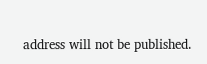address will not be published.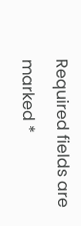Required fields are marked *